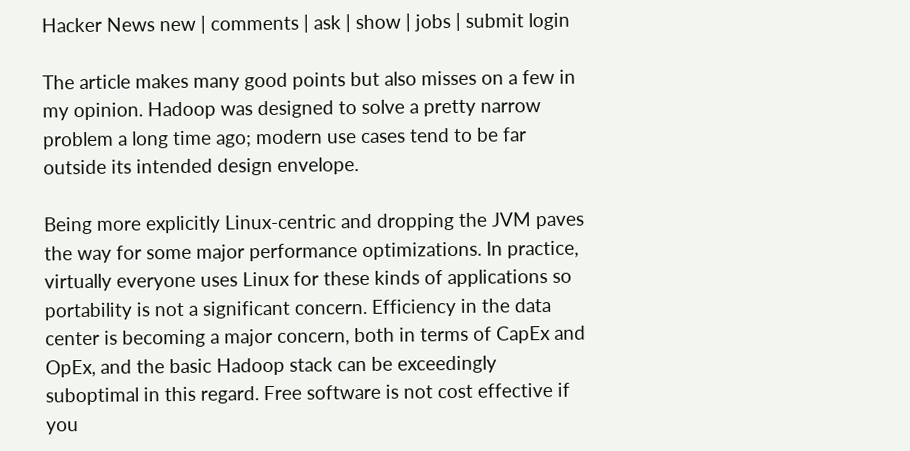Hacker News new | comments | ask | show | jobs | submit login

The article makes many good points but also misses on a few in my opinion. Hadoop was designed to solve a pretty narrow problem a long time ago; modern use cases tend to be far outside its intended design envelope.

Being more explicitly Linux-centric and dropping the JVM paves the way for some major performance optimizations. In practice, virtually everyone uses Linux for these kinds of applications so portability is not a significant concern. Efficiency in the data center is becoming a major concern, both in terms of CapEx and OpEx, and the basic Hadoop stack can be exceedingly suboptimal in this regard. Free software is not cost effective if you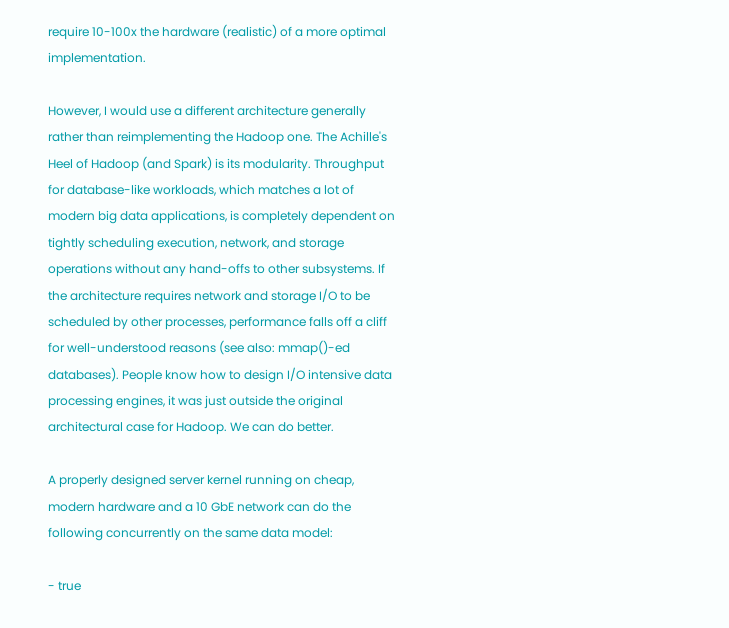require 10-100x the hardware (realistic) of a more optimal implementation.

However, I would use a different architecture generally rather than reimplementing the Hadoop one. The Achille's Heel of Hadoop (and Spark) is its modularity. Throughput for database-like workloads, which matches a lot of modern big data applications, is completely dependent on tightly scheduling execution, network, and storage operations without any hand-offs to other subsystems. If the architecture requires network and storage I/O to be scheduled by other processes, performance falls off a cliff for well-understood reasons (see also: mmap()-ed databases). People know how to design I/O intensive data processing engines, it was just outside the original architectural case for Hadoop. We can do better.

A properly designed server kernel running on cheap, modern hardware and a 10 GbE network can do the following concurrently on the same data model:

- true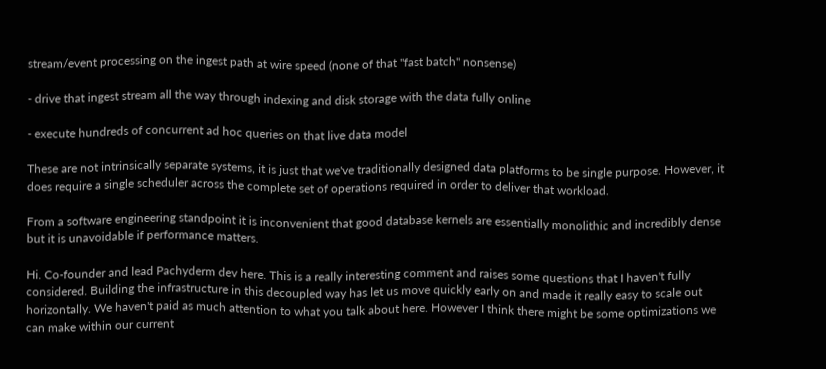stream/event processing on the ingest path at wire speed (none of that "fast batch" nonsense)

- drive that ingest stream all the way through indexing and disk storage with the data fully online

- execute hundreds of concurrent ad hoc queries on that live data model

These are not intrinsically separate systems, it is just that we've traditionally designed data platforms to be single purpose. However, it does require a single scheduler across the complete set of operations required in order to deliver that workload.

From a software engineering standpoint it is inconvenient that good database kernels are essentially monolithic and incredibly dense but it is unavoidable if performance matters.

Hi. Co-founder and lead Pachyderm dev here. This is a really interesting comment and raises some questions that I haven't fully considered. Building the infrastructure in this decoupled way has let us move quickly early on and made it really easy to scale out horizontally. We haven't paid as much attention to what you talk about here. However I think there might be some optimizations we can make within our current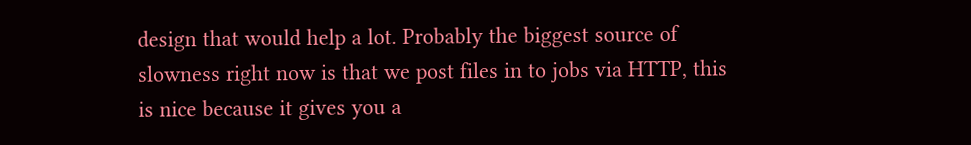design that would help a lot. Probably the biggest source of slowness right now is that we post files in to jobs via HTTP, this is nice because it gives you a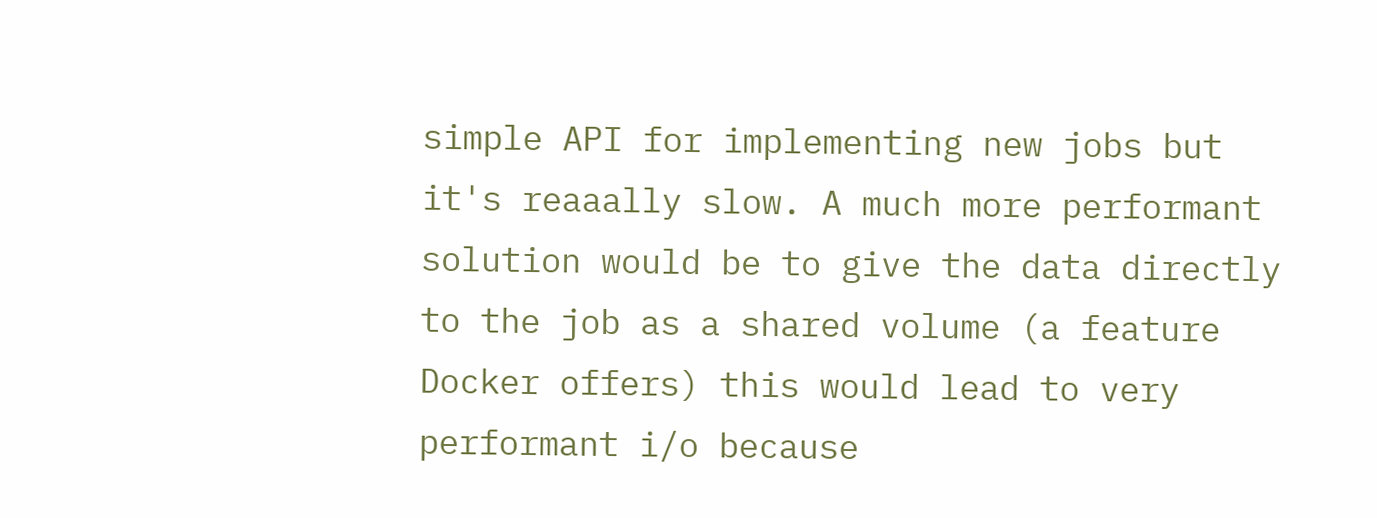simple API for implementing new jobs but it's reaaally slow. A much more performant solution would be to give the data directly to the job as a shared volume (a feature Docker offers) this would lead to very performant i/o because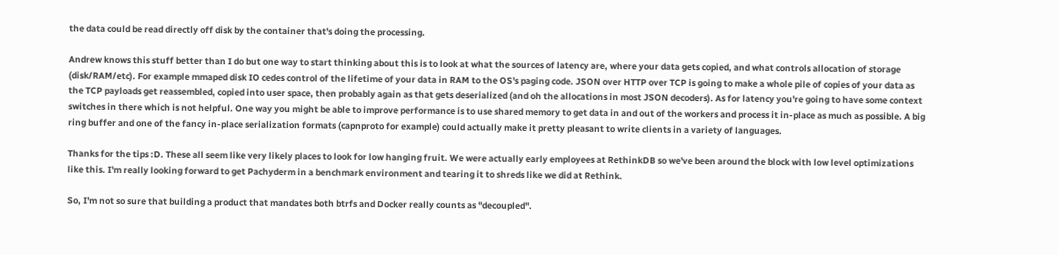the data could be read directly off disk by the container that's doing the processing.

Andrew knows this stuff better than I do but one way to start thinking about this is to look at what the sources of latency are, where your data gets copied, and what controls allocation of storage (disk/RAM/etc). For example mmaped disk IO cedes control of the lifetime of your data in RAM to the OS's paging code. JSON over HTTP over TCP is going to make a whole pile of copies of your data as the TCP payloads get reassembled, copied into user space, then probably again as that gets deserialized (and oh the allocations in most JSON decoders). As for latency you're going to have some context switches in there which is not helpful. One way you might be able to improve performance is to use shared memory to get data in and out of the workers and process it in-place as much as possible. A big ring buffer and one of the fancy in-place serialization formats (capnproto for example) could actually make it pretty pleasant to write clients in a variety of languages.

Thanks for the tips :D. These all seem like very likely places to look for low hanging fruit. We were actually early employees at RethinkDB so we've been around the block with low level optimizations like this. I'm really looking forward to get Pachyderm in a benchmark environment and tearing it to shreds like we did at Rethink.

So, I'm not so sure that building a product that mandates both btrfs and Docker really counts as "decoupled".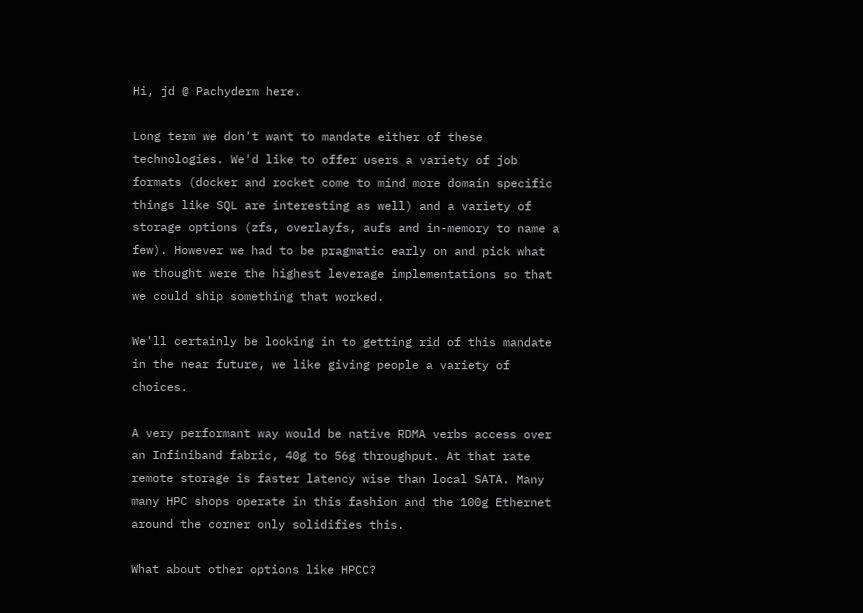Hi, jd @ Pachyderm here.

Long term we don't want to mandate either of these technologies. We'd like to offer users a variety of job formats (docker and rocket come to mind more domain specific things like SQL are interesting as well) and a variety of storage options (zfs, overlayfs, aufs and in-memory to name a few). However we had to be pragmatic early on and pick what we thought were the highest leverage implementations so that we could ship something that worked.

We'll certainly be looking in to getting rid of this mandate in the near future, we like giving people a variety of choices.

A very performant way would be native RDMA verbs access over an Infiniband fabric, 40g to 56g throughput. At that rate remote storage is faster latency wise than local SATA. Many many HPC shops operate in this fashion and the 100g Ethernet around the corner only solidifies this.

What about other options like HPCC?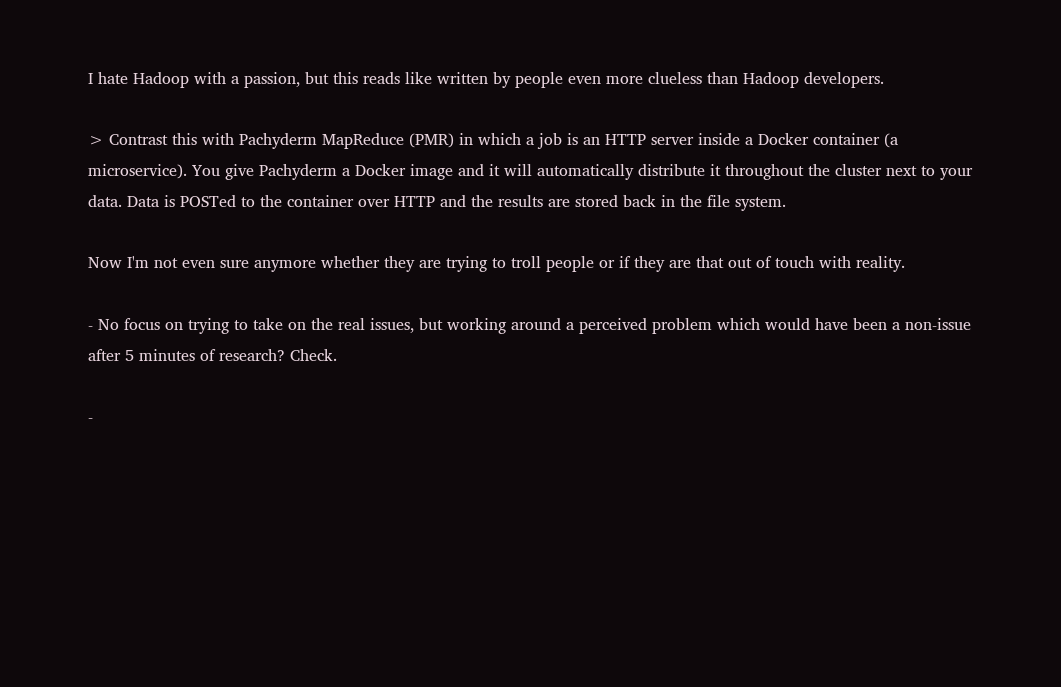I hate Hadoop with a passion, but this reads like written by people even more clueless than Hadoop developers.

> Contrast this with Pachyderm MapReduce (PMR) in which a job is an HTTP server inside a Docker container (a microservice). You give Pachyderm a Docker image and it will automatically distribute it throughout the cluster next to your data. Data is POSTed to the container over HTTP and the results are stored back in the file system.

Now I'm not even sure anymore whether they are trying to troll people or if they are that out of touch with reality.

- No focus on trying to take on the real issues, but working around a perceived problem which would have been a non-issue after 5 minutes of research? Check.

-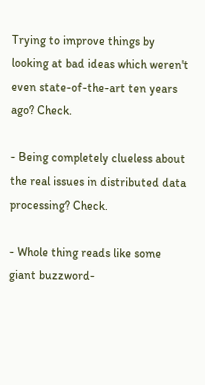Trying to improve things by looking at bad ideas which weren't even state-of-the-art ten years ago? Check.

- Being completely clueless about the real issues in distributed data processing? Check.

- Whole thing reads like some giant buzzword-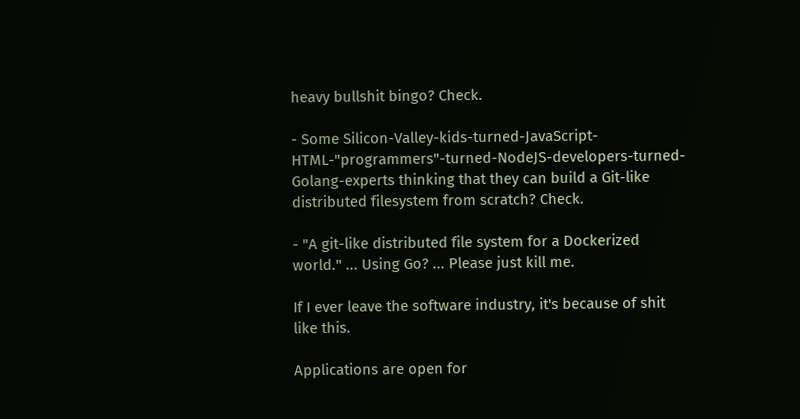heavy bullshit bingo? Check.

- Some Silicon-Valley-kids-turned-JavaScript-HTML-"programmers"-turned-NodeJS-developers-turned-Golang-experts thinking that they can build a Git-like distributed filesystem from scratch? Check.

- "A git-like distributed file system for a Dockerized world." ... Using Go? ... Please just kill me.

If I ever leave the software industry, it's because of shit like this.

Applications are open for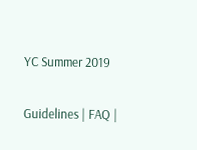YC Summer 2019

Guidelines | FAQ |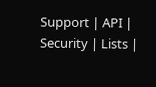Support | API | Security | Lists |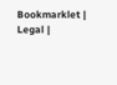Bookmarklet | Legal |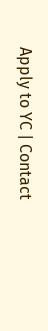Apply to YC | Contact